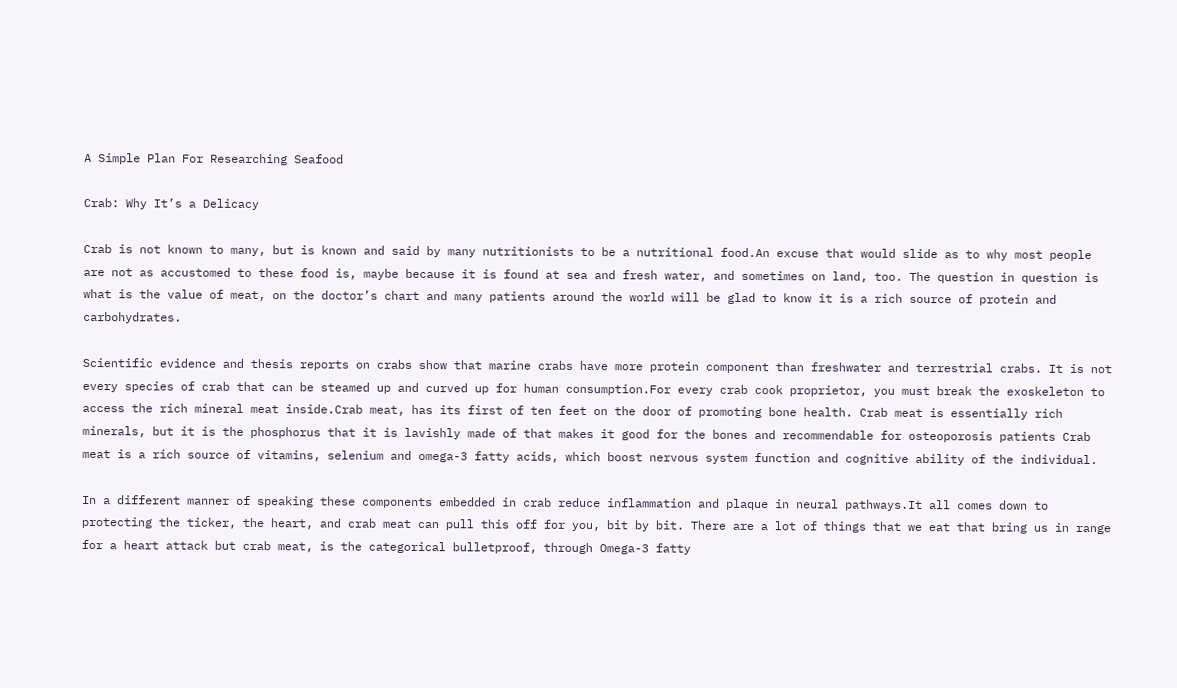A Simple Plan For Researching Seafood

Crab: Why It’s a Delicacy

Crab is not known to many, but is known and said by many nutritionists to be a nutritional food.An excuse that would slide as to why most people are not as accustomed to these food is, maybe because it is found at sea and fresh water, and sometimes on land, too. The question in question is what is the value of meat, on the doctor’s chart and many patients around the world will be glad to know it is a rich source of protein and carbohydrates.

Scientific evidence and thesis reports on crabs show that marine crabs have more protein component than freshwater and terrestrial crabs. It is not every species of crab that can be steamed up and curved up for human consumption.For every crab cook proprietor, you must break the exoskeleton to access the rich mineral meat inside.Crab meat, has its first of ten feet on the door of promoting bone health. Crab meat is essentially rich minerals, but it is the phosphorus that it is lavishly made of that makes it good for the bones and recommendable for osteoporosis patients Crab meat is a rich source of vitamins, selenium and omega-3 fatty acids, which boost nervous system function and cognitive ability of the individual.

In a different manner of speaking these components embedded in crab reduce inflammation and plaque in neural pathways.It all comes down to protecting the ticker, the heart, and crab meat can pull this off for you, bit by bit. There are a lot of things that we eat that bring us in range for a heart attack but crab meat, is the categorical bulletproof, through Omega-3 fatty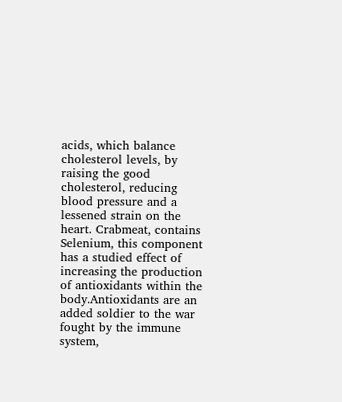acids, which balance cholesterol levels, by raising the good cholesterol, reducing blood pressure and a lessened strain on the heart. Crabmeat, contains Selenium, this component has a studied effect of increasing the production of antioxidants within the body.Antioxidants are an added soldier to the war fought by the immune system,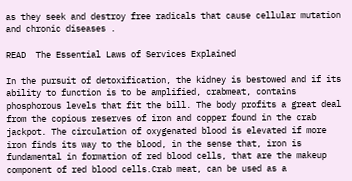as they seek and destroy free radicals that cause cellular mutation and chronic diseases .

READ  The Essential Laws of Services Explained

In the pursuit of detoxification, the kidney is bestowed and if its ability to function is to be amplified, crabmeat, contains phosphorous levels that fit the bill. The body profits a great deal from the copious reserves of iron and copper found in the crab jackpot. The circulation of oxygenated blood is elevated if more iron finds its way to the blood, in the sense that, iron is fundamental in formation of red blood cells, that are the makeup component of red blood cells.Crab meat, can be used as a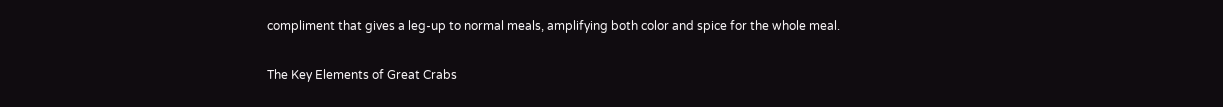compliment that gives a leg-up to normal meals, amplifying both color and spice for the whole meal.

The Key Elements of Great Crabs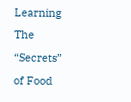Learning The “Secrets” of Food